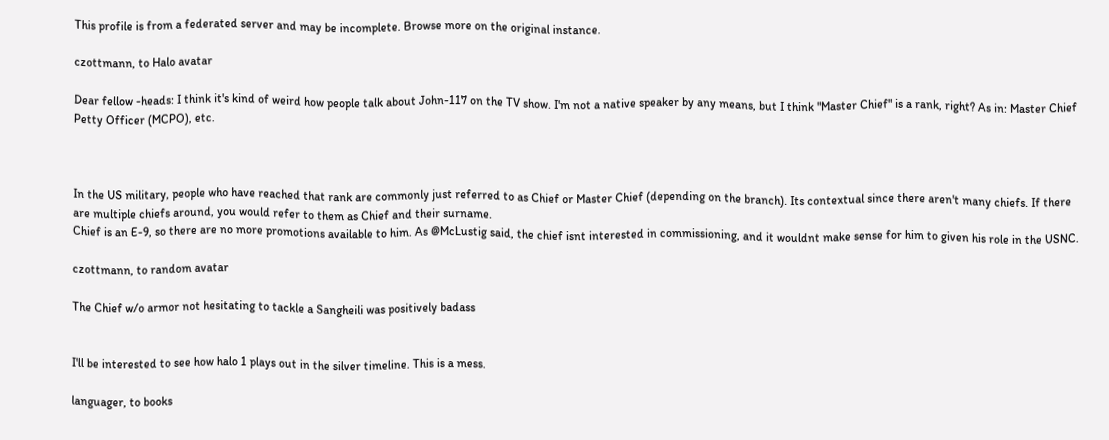This profile is from a federated server and may be incomplete. Browse more on the original instance.

czottmann, to Halo avatar

Dear fellow -heads: I think it's kind of weird how people talk about John-117 on the TV show. I'm not a native speaker by any means, but I think "Master Chief" is a rank, right? As in: Master Chief Petty Officer (MCPO), etc.



In the US military, people who have reached that rank are commonly just referred to as Chief or Master Chief (depending on the branch). Its contextual since there aren't many chiefs. If there are multiple chiefs around, you would refer to them as Chief and their surname.
Chief is an E-9, so there are no more promotions available to him. As @McLustig said, the chief isnt interested in commissioning, and it wouldnt make sense for him to given his role in the USNC.

czottmann, to random avatar

The Chief w/o armor not hesitating to tackle a Sangheili was positively badass


I'll be interested to see how halo 1 plays out in the silver timeline. This is a mess.

languager, to books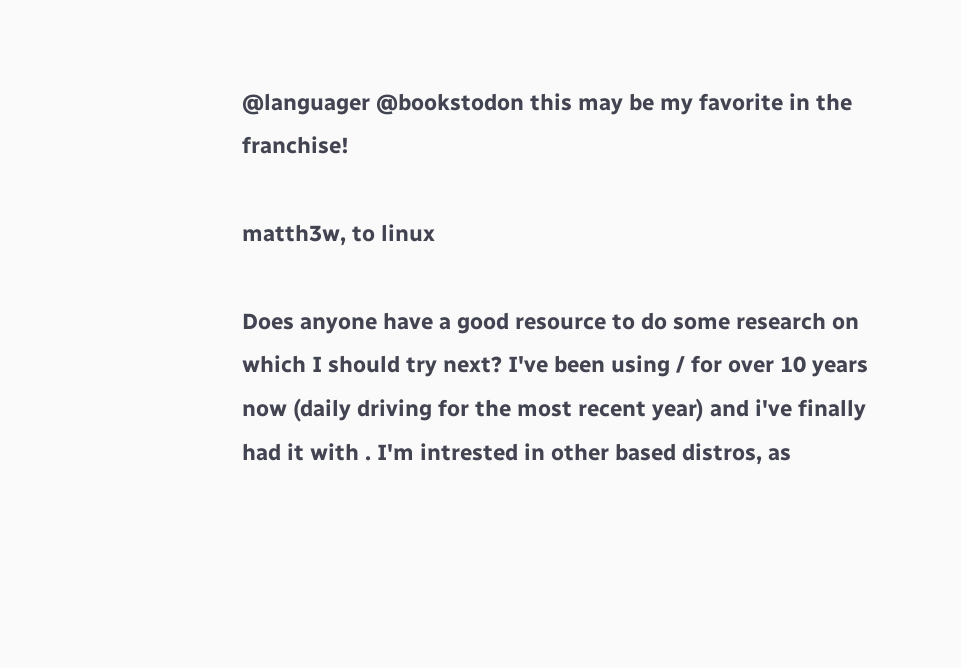@languager @bookstodon this may be my favorite in the franchise!

matth3w, to linux

Does anyone have a good resource to do some research on which I should try next? I've been using / for over 10 years now (daily driving for the most recent year) and i've finally had it with . I'm intrested in other based distros, as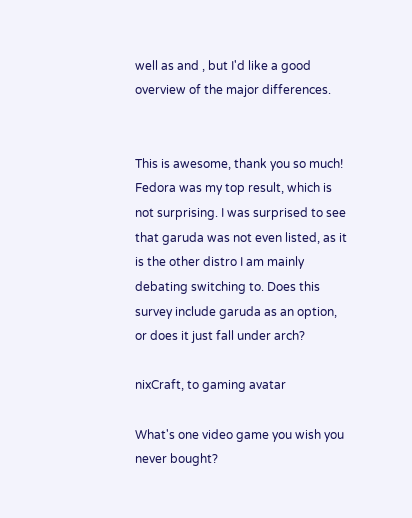well as and , but I'd like a good overview of the major differences.


This is awesome, thank you so much! Fedora was my top result, which is not surprising. I was surprised to see that garuda was not even listed, as it is the other distro I am mainly debating switching to. Does this survey include garuda as an option, or does it just fall under arch?

nixCraft, to gaming avatar

What's one video game you wish you never bought?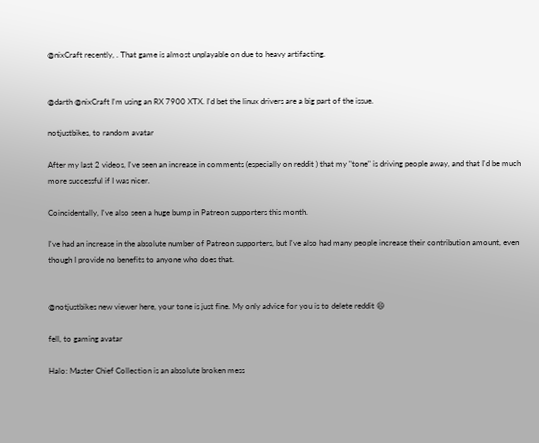@nixCraft recently, . That game is almost unplayable on due to heavy artifacting.


@darth @nixCraft I'm using an RX 7900 XTX. I'd bet the linux drivers are a big part of the issue.

notjustbikes, to random avatar

After my last 2 videos, I've seen an increase in comments (especially on reddit ) that my "tone" is driving people away, and that I'd be much more successful if I was nicer.

Coincidentally, I've also seen a huge bump in Patreon supporters this month.

I've had an increase in the absolute number of Patreon supporters, but I've also had many people increase their contribution amount, even though I provide no benefits to anyone who does that.


@notjustbikes new viewer here, your tone is just fine. My only advice for you is to delete reddit 😄

fell, to gaming avatar

Halo: Master Chief Collection is an absolute broken mess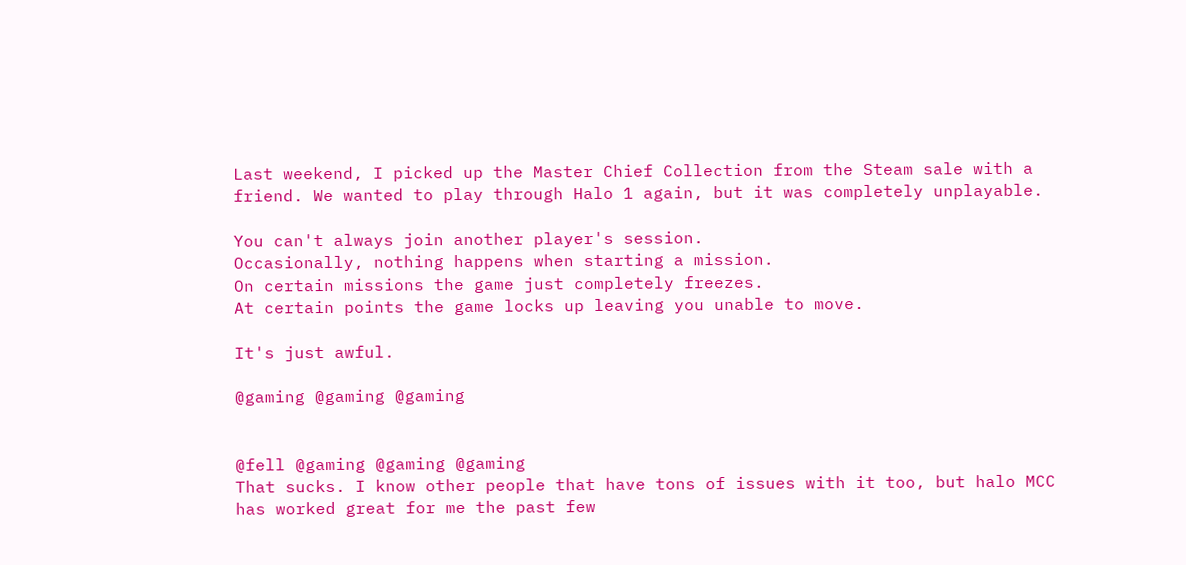Last weekend, I picked up the Master Chief Collection from the Steam sale with a friend. We wanted to play through Halo 1 again, but it was completely unplayable.

You can't always join another player's session.
Occasionally, nothing happens when starting a mission.
On certain missions the game just completely freezes.
At certain points the game locks up leaving you unable to move.

It's just awful.

@gaming @gaming @gaming


@fell @gaming @gaming @gaming
That sucks. I know other people that have tons of issues with it too, but halo MCC has worked great for me the past few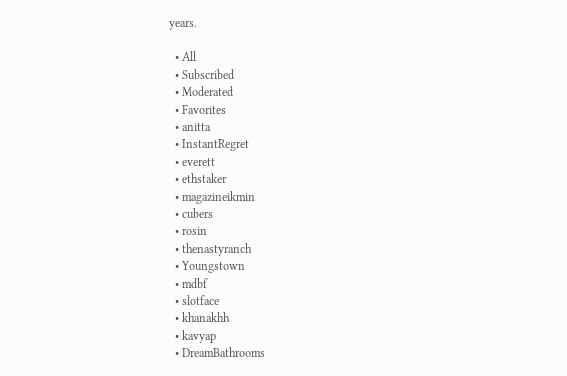years.

  • All
  • Subscribed
  • Moderated
  • Favorites
  • anitta
  • InstantRegret
  • everett
  • ethstaker
  • magazineikmin
  • cubers
  • rosin
  • thenastyranch
  • Youngstown
  • mdbf
  • slotface
  • khanakhh
  • kavyap
  • DreamBathrooms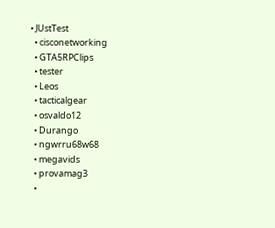• JUstTest
  • cisconetworking
  • GTA5RPClips
  • tester
  • Leos
  • tacticalgear
  • osvaldo12
  • Durango
  • ngwrru68w68
  • megavids
  • provamag3
  •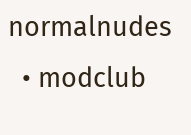normalnudes
  • modclub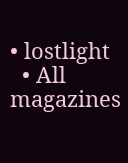• lostlight
  • All magazines